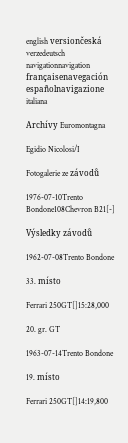english versiončeská verzedeutsch navigationnavigation françaisenavegación españolnavigazione italiana

Archívy Euromontagna

Egidio Nicolosi/I

Fotogalerie ze závodů

1976-07-10Trento Bondone108Chevron B21[-]

Výsledky závodů

1962-07-08Trento Bondone

33. místo

Ferrari 250GT[]15:28,000

20. gr. GT

1963-07-14Trento Bondone

19. místo

Ferrari 250GT[]14:19,800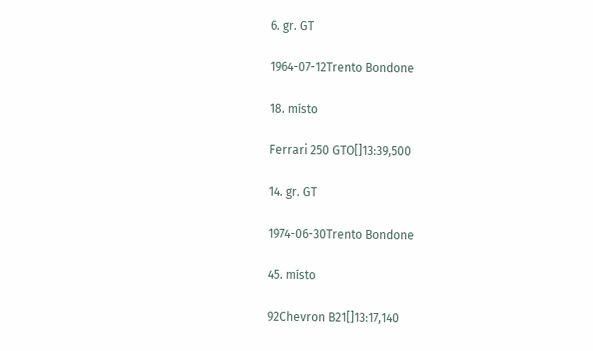6. gr. GT

1964-07-12Trento Bondone

18. místo

Ferrari 250 GTO[]13:39,500

14. gr. GT

1974-06-30Trento Bondone

45. místo

92Chevron B21[]13:17,140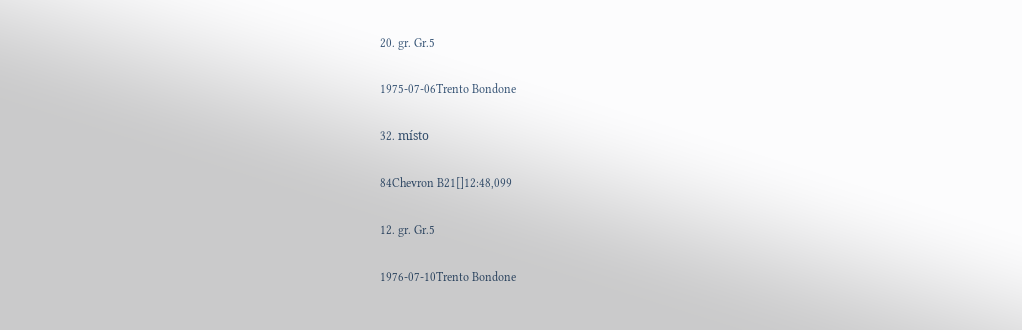20. gr. Gr.5

1975-07-06Trento Bondone

32. místo

84Chevron B21[]12:48,099

12. gr. Gr.5

1976-07-10Trento Bondone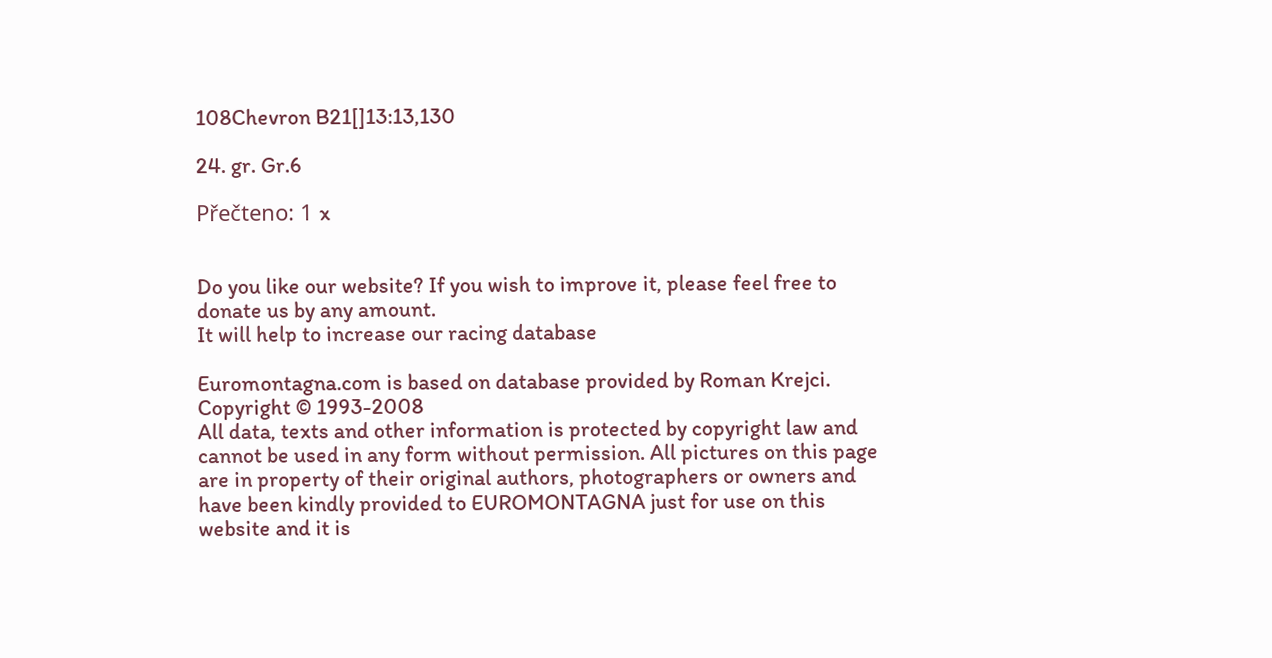108Chevron B21[]13:13,130

24. gr. Gr.6

Přečteno: 1 x


Do you like our website? If you wish to improve it, please feel free to donate us by any amount.
It will help to increase our racing database

Euromontagna.com is based on database provided by Roman Krejci. Copyright © 1993-2008
All data, texts and other information is protected by copyright law and cannot be used in any form without permission. All pictures on this page are in property of their original authors, photographers or owners and have been kindly provided to EUROMONTAGNA just for use on this website and it is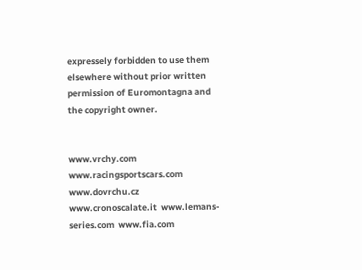expressely forbidden to use them elsewhere without prior written permission of Euromontagna and the copyright owner.


www.vrchy.com  www.racingsportscars.com  www.dovrchu.cz  www.cronoscalate.it  www.lemans-series.com  www.fia.com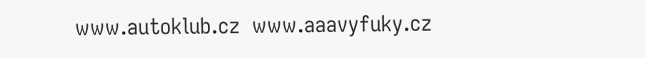www.autoklub.cz  www.aaavyfuky.cz